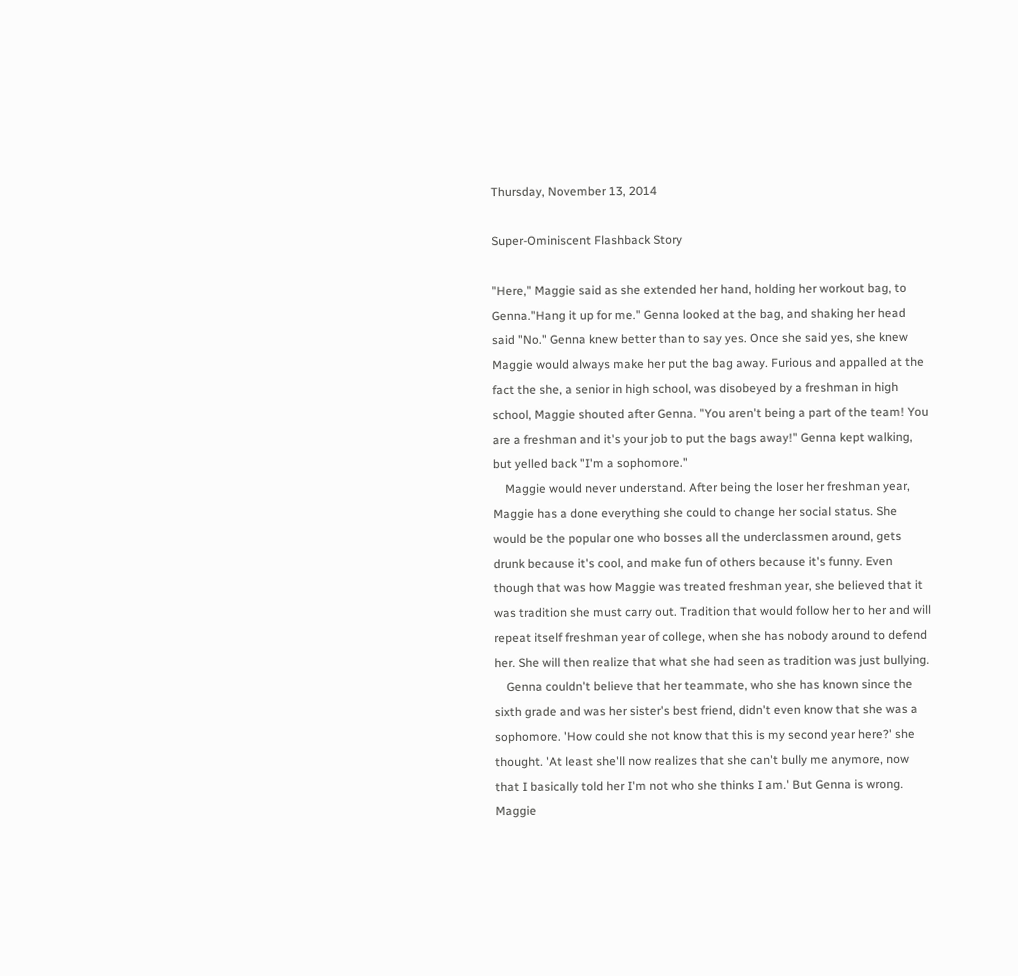Thursday, November 13, 2014

Super-Ominiscent Flashback Story

"Here," Maggie said as she extended her hand, holding her workout bag, to Genna."Hang it up for me." Genna looked at the bag, and shaking her head said "No." Genna knew better than to say yes. Once she said yes, she knew Maggie would always make her put the bag away. Furious and appalled at the fact the she, a senior in high school, was disobeyed by a freshman in high school, Maggie shouted after Genna. "You aren't being a part of the team! You are a freshman and it's your job to put the bags away!" Genna kept walking, but yelled back "I'm a sophomore."
    Maggie would never understand. After being the loser her freshman year, Maggie has a done everything she could to change her social status. She would be the popular one who bosses all the underclassmen around, gets drunk because it's cool, and make fun of others because it's funny. Even though that was how Maggie was treated freshman year, she believed that it was tradition she must carry out. Tradition that would follow her to her and will repeat itself freshman year of college, when she has nobody around to defend her. She will then realize that what she had seen as tradition was just bullying.
    Genna couldn't believe that her teammate, who she has known since the sixth grade and was her sister's best friend, didn't even know that she was a sophomore. 'How could she not know that this is my second year here?' she thought. 'At least she'll now realizes that she can't bully me anymore, now that I basically told her I'm not who she thinks I am.' But Genna is wrong. Maggie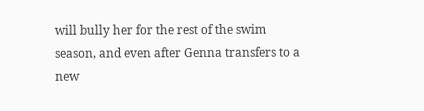will bully her for the rest of the swim season, and even after Genna transfers to a new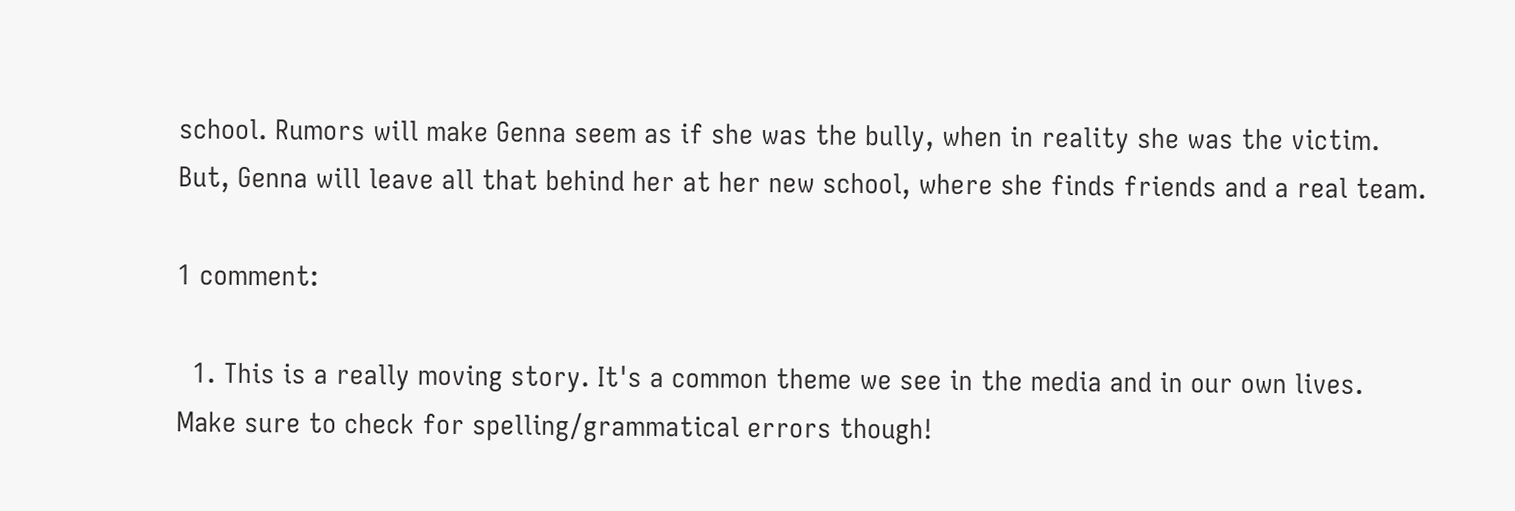school. Rumors will make Genna seem as if she was the bully, when in reality she was the victim. But, Genna will leave all that behind her at her new school, where she finds friends and a real team.

1 comment:

  1. This is a really moving story. It's a common theme we see in the media and in our own lives. Make sure to check for spelling/grammatical errors though!